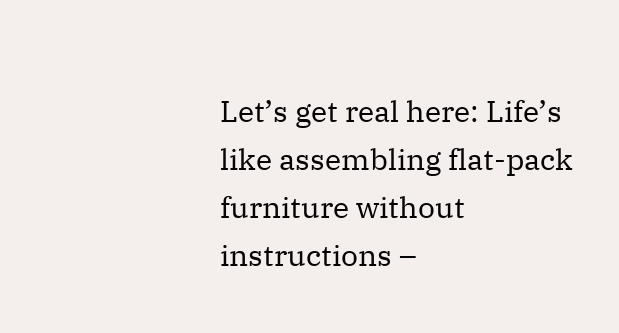Let’s get real here: Life’s like assembling flat-pack furniture without instructions –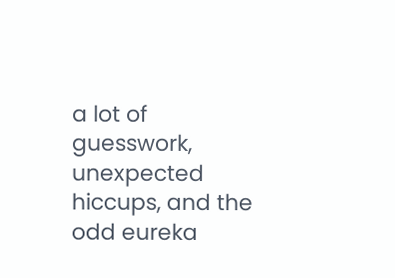a lot of guesswork, unexpected hiccups, and the odd eureka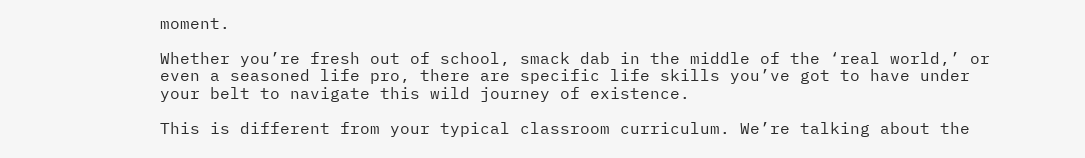moment.

Whether you’re fresh out of school, smack dab in the middle of the ‘real world,’ or even a seasoned life pro, there are specific life skills you’ve got to have under your belt to navigate this wild journey of existence.

This is different from your typical classroom curriculum. We’re talking about the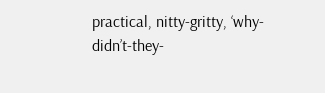practical, nitty-gritty, ‘why-didn’t-they-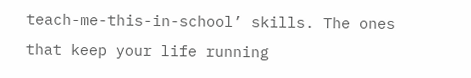teach-me-this-in-school’ skills. The ones that keep your life running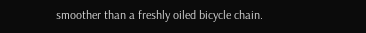smoother than a freshly oiled bicycle chain.